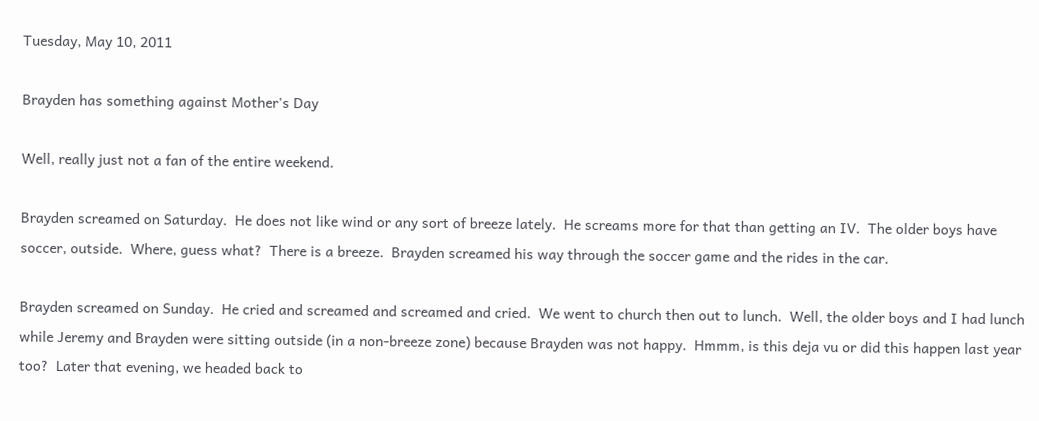Tuesday, May 10, 2011

Brayden has something against Mother's Day

Well, really just not a fan of the entire weekend.

Brayden screamed on Saturday.  He does not like wind or any sort of breeze lately.  He screams more for that than getting an IV.  The older boys have soccer, outside.  Where, guess what?  There is a breeze.  Brayden screamed his way through the soccer game and the rides in the car.

Brayden screamed on Sunday.  He cried and screamed and screamed and cried.  We went to church then out to lunch.  Well, the older boys and I had lunch while Jeremy and Brayden were sitting outside (in a non-breeze zone) because Brayden was not happy.  Hmmm, is this deja vu or did this happen last year too?  Later that evening, we headed back to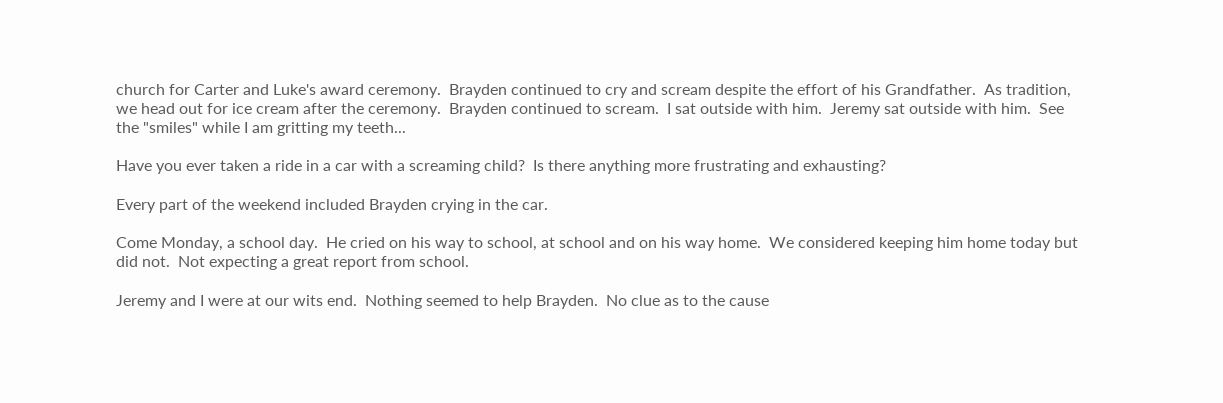church for Carter and Luke's award ceremony.  Brayden continued to cry and scream despite the effort of his Grandfather.  As tradition, we head out for ice cream after the ceremony.  Brayden continued to scream.  I sat outside with him.  Jeremy sat outside with him.  See the "smiles" while I am gritting my teeth...

Have you ever taken a ride in a car with a screaming child?  Is there anything more frustrating and exhausting?

Every part of the weekend included Brayden crying in the car.

Come Monday, a school day.  He cried on his way to school, at school and on his way home.  We considered keeping him home today but did not.  Not expecting a great report from school.

Jeremy and I were at our wits end.  Nothing seemed to help Brayden.  No clue as to the cause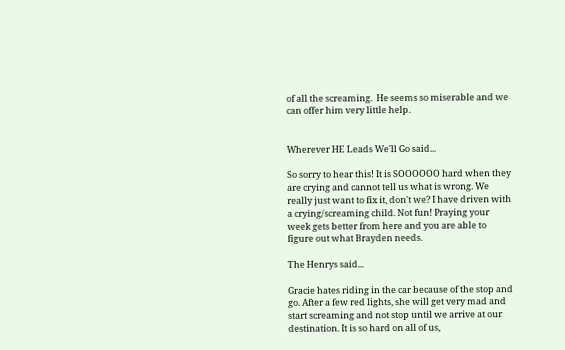of all the screaming.  He seems so miserable and we can offer him very little help.


Wherever HE Leads We'll Go said...

So sorry to hear this! It is SOOOOOO hard when they are crying and cannot tell us what is wrong. We really just want to fix it, don't we? I have driven with a crying/screaming child. Not fun! Praying your week gets better from here and you are able to figure out what Brayden needs.

The Henrys said...

Gracie hates riding in the car because of the stop and go. After a few red lights, she will get very mad and start screaming and not stop until we arrive at our destination. It is so hard on all of us,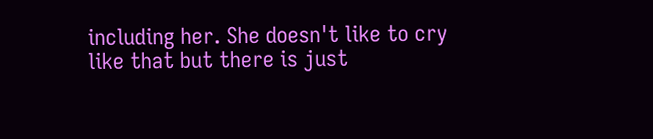including her. She doesn't like to cry like that but there is just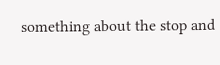something about the stop and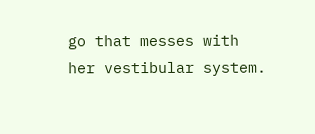go that messes with her vestibular system.